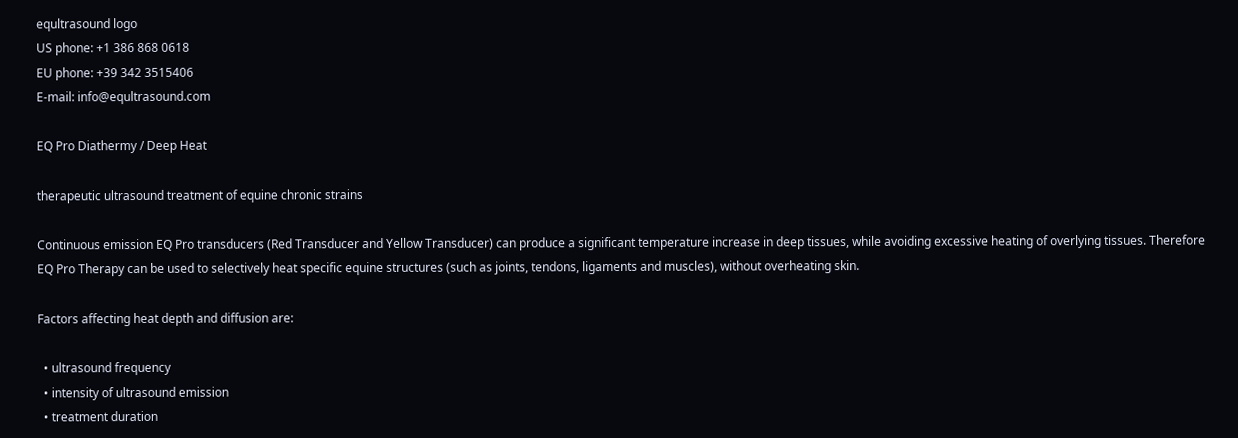equltrasound logo
US phone: +1 386 868 0618
EU phone: +39 342 3515406
E-mail: info@equltrasound.com

EQ Pro Diathermy / Deep Heat

therapeutic ultrasound treatment of equine chronic strains

Continuous emission EQ Pro transducers (Red Transducer and Yellow Transducer) can produce a significant temperature increase in deep tissues, while avoiding excessive heating of overlying tissues. Therefore EQ Pro Therapy can be used to selectively heat specific equine structures (such as joints, tendons, ligaments and muscles), without overheating skin.

Factors affecting heat depth and diffusion are:

  • ultrasound frequency
  • intensity of ultrasound emission
  • treatment duration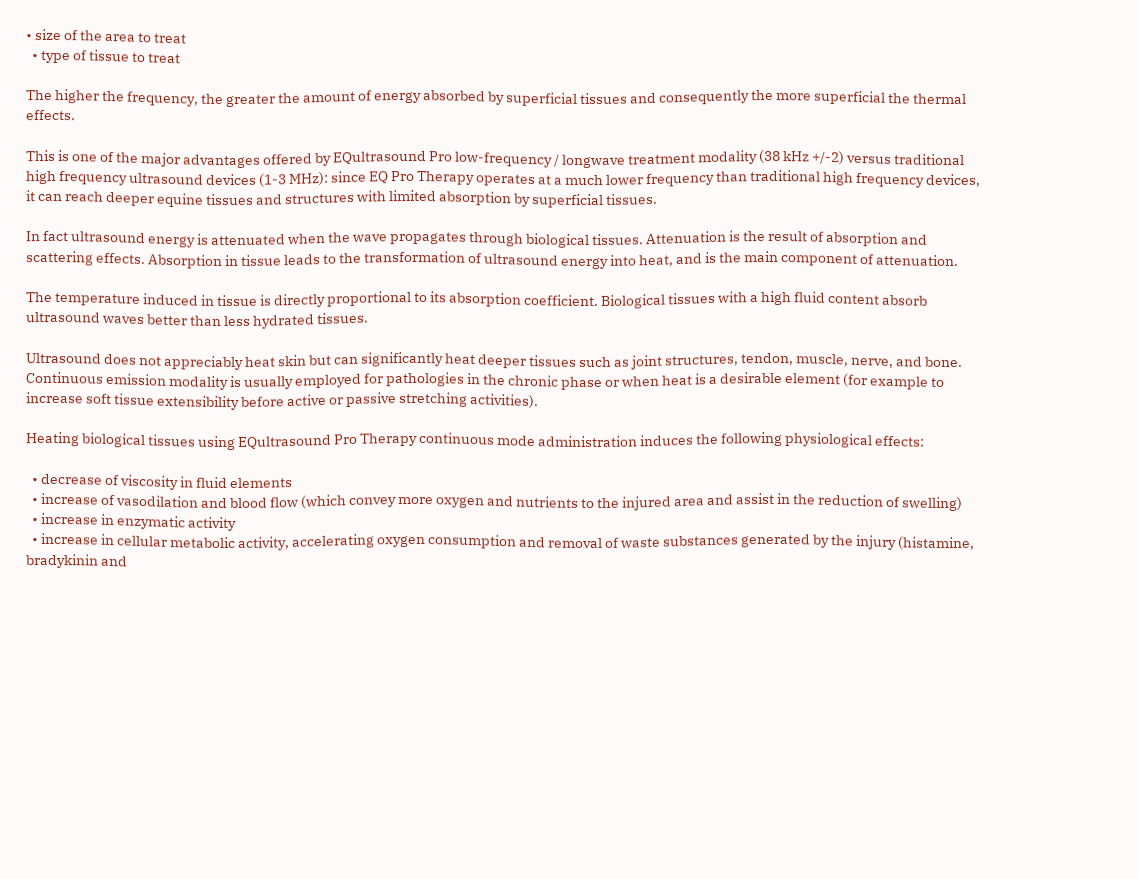• size of the area to treat
  • type of tissue to treat

The higher the frequency, the greater the amount of energy absorbed by superficial tissues and consequently the more superficial the thermal effects.

This is one of the major advantages offered by EQultrasound Pro low-frequency / longwave treatment modality (38 kHz +/-2) versus traditional high frequency ultrasound devices (1-3 MHz): since EQ Pro Therapy operates at a much lower frequency than traditional high frequency devices, it can reach deeper equine tissues and structures with limited absorption by superficial tissues.

In fact ultrasound energy is attenuated when the wave propagates through biological tissues. Attenuation is the result of absorption and scattering effects. Absorption in tissue leads to the transformation of ultrasound energy into heat, and is the main component of attenuation.

The temperature induced in tissue is directly proportional to its absorption coefficient. Biological tissues with a high fluid content absorb ultrasound waves better than less hydrated tissues.

Ultrasound does not appreciably heat skin but can significantly heat deeper tissues such as joint structures, tendon, muscle, nerve, and bone. Continuous emission modality is usually employed for pathologies in the chronic phase or when heat is a desirable element (for example to increase soft tissue extensibility before active or passive stretching activities).

Heating biological tissues using EQultrasound Pro Therapy continuous mode administration induces the following physiological effects:

  • decrease of viscosity in fluid elements
  • increase of vasodilation and blood flow (which convey more oxygen and nutrients to the injured area and assist in the reduction of swelling)
  • increase in enzymatic activity
  • increase in cellular metabolic activity, accelerating oxygen consumption and removal of waste substances generated by the injury (histamine, bradykinin and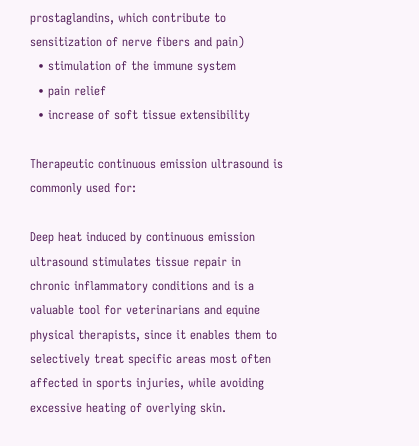prostaglandins, which contribute to sensitization of nerve fibers and pain)
  • stimulation of the immune system
  • pain relief
  • increase of soft tissue extensibility

Therapeutic continuous emission ultrasound is commonly used for:

Deep heat induced by continuous emission ultrasound stimulates tissue repair in chronic inflammatory conditions and is a valuable tool for veterinarians and equine physical therapists, since it enables them to selectively treat specific areas most often affected in sports injuries, while avoiding excessive heating of overlying skin.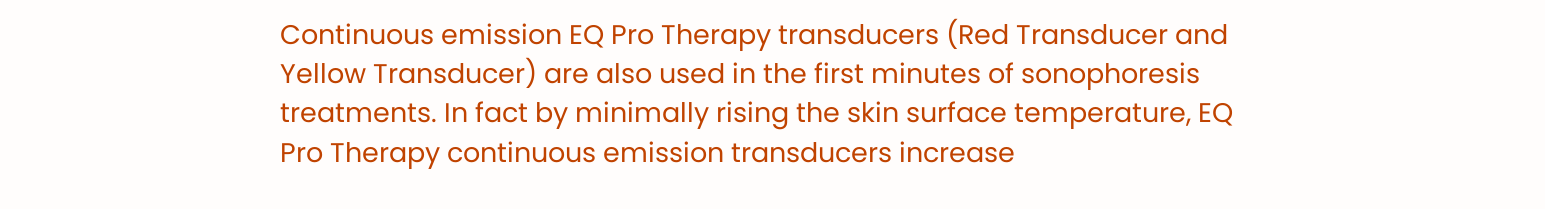Continuous emission EQ Pro Therapy transducers (Red Transducer and Yellow Transducer) are also used in the first minutes of sonophoresis treatments. In fact by minimally rising the skin surface temperature, EQ Pro Therapy continuous emission transducers increase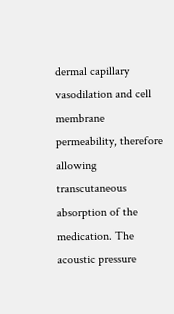dermal capillary vasodilation and cell membrane permeability, therefore allowing transcutaneous absorption of the medication. The acoustic pressure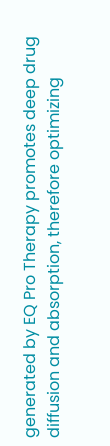generated by EQ Pro Therapy promotes deep drug diffusion and absorption, therefore optimizing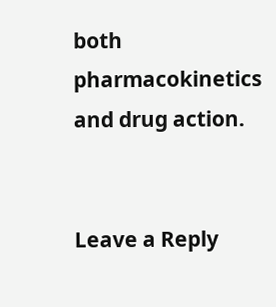both pharmacokinetics and drug action.


Leave a Reply